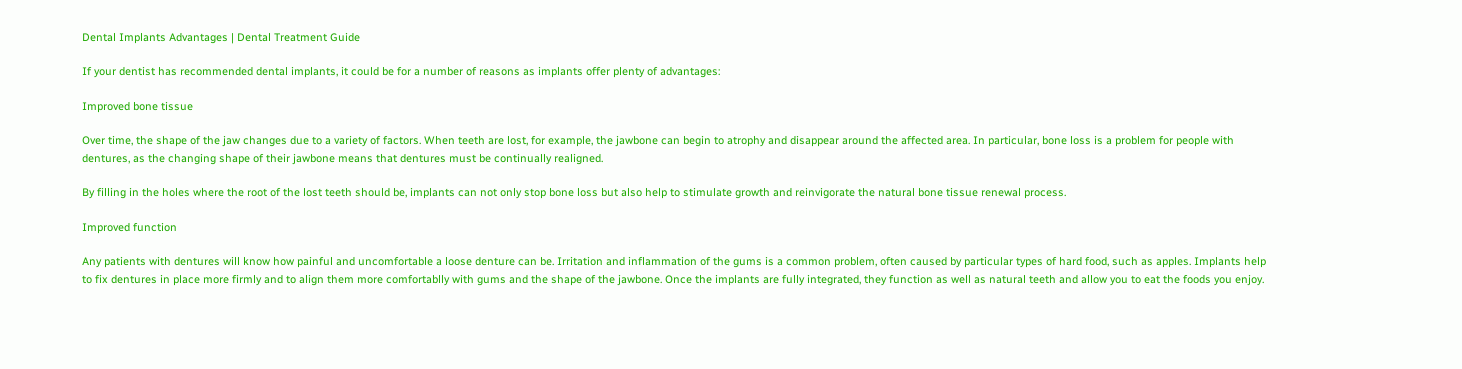Dental Implants Advantages | Dental Treatment Guide

If your dentist has recommended dental implants, it could be for a number of reasons as implants offer plenty of advantages:

Improved bone tissue

Over time, the shape of the jaw changes due to a variety of factors. When teeth are lost, for example, the jawbone can begin to atrophy and disappear around the affected area. In particular, bone loss is a problem for people with dentures, as the changing shape of their jawbone means that dentures must be continually realigned.

By filling in the holes where the root of the lost teeth should be, implants can not only stop bone loss but also help to stimulate growth and reinvigorate the natural bone tissue renewal process.

Improved function

Any patients with dentures will know how painful and uncomfortable a loose denture can be. Irritation and inflammation of the gums is a common problem, often caused by particular types of hard food, such as apples. Implants help to fix dentures in place more firmly and to align them more comfortablly with gums and the shape of the jawbone. Once the implants are fully integrated, they function as well as natural teeth and allow you to eat the foods you enjoy.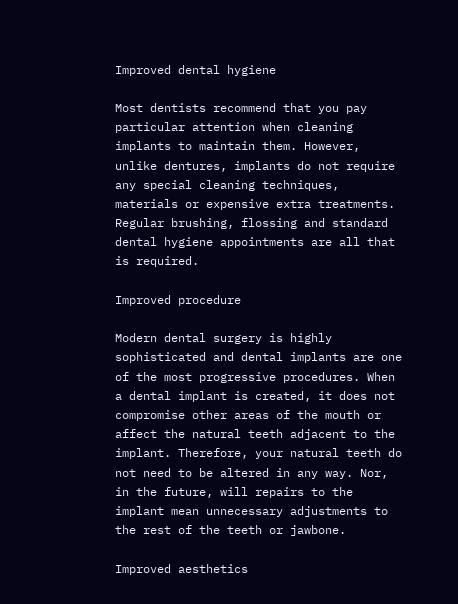Improved dental hygiene

Most dentists recommend that you pay particular attention when cleaning implants to maintain them. However, unlike dentures, implants do not require any special cleaning techniques, materials or expensive extra treatments. Regular brushing, flossing and standard dental hygiene appointments are all that is required.

Improved procedure

Modern dental surgery is highly sophisticated and dental implants are one of the most progressive procedures. When a dental implant is created, it does not compromise other areas of the mouth or affect the natural teeth adjacent to the implant. Therefore, your natural teeth do not need to be altered in any way. Nor, in the future, will repairs to the implant mean unnecessary adjustments to the rest of the teeth or jawbone.

Improved aesthetics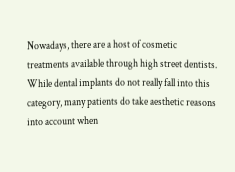Nowadays, there are a host of cosmetic treatments available through high street dentists. While dental implants do not really fall into this category, many patients do take aesthetic reasons into account when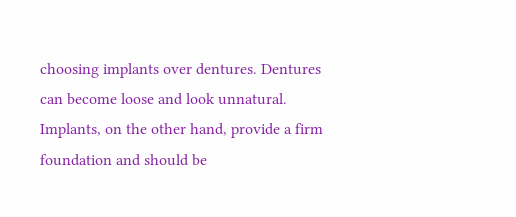choosing implants over dentures. Dentures can become loose and look unnatural. Implants, on the other hand, provide a firm foundation and should be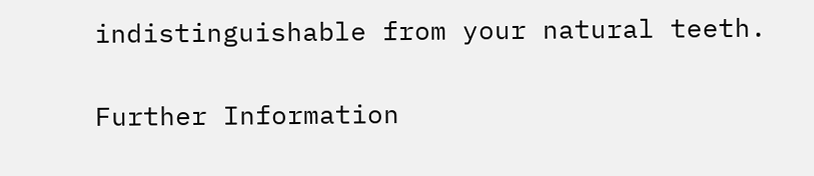indistinguishable from your natural teeth.

Further Information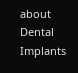about Dental Implants